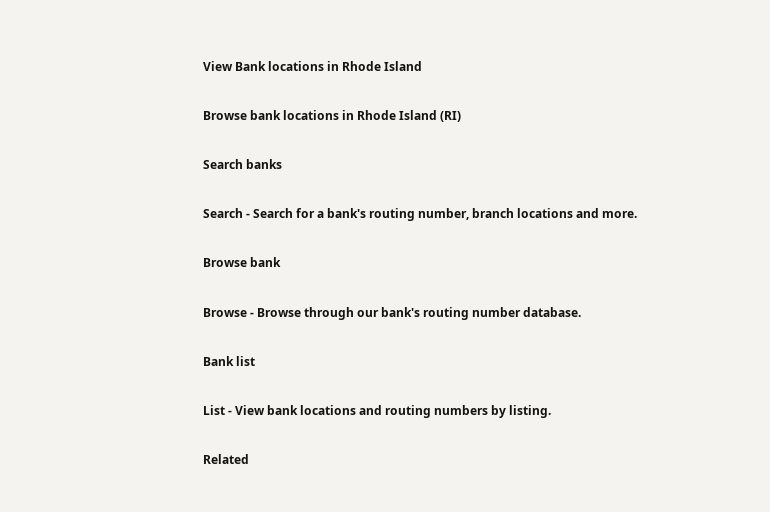View Bank locations in Rhode Island

Browse bank locations in Rhode Island (RI)

Search banks

Search - Search for a bank's routing number, branch locations and more.

Browse bank

Browse - Browse through our bank's routing number database.

Bank list

List - View bank locations and routing numbers by listing.

Related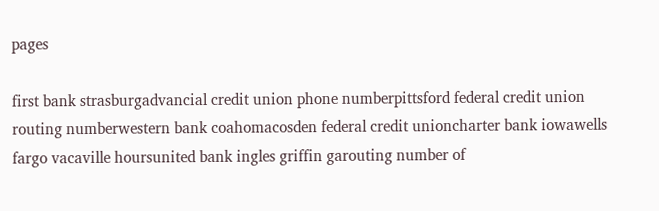pages

first bank strasburgadvancial credit union phone numberpittsford federal credit union routing numberwestern bank coahomacosden federal credit unioncharter bank iowawells fargo vacaville hoursunited bank ingles griffin garouting number of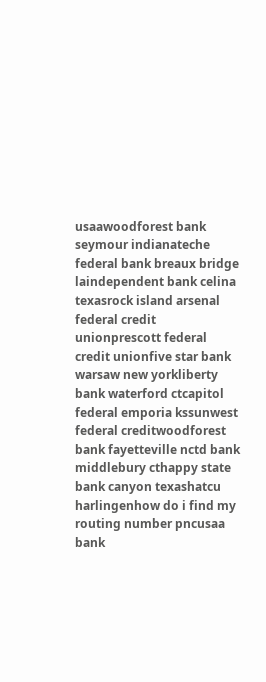usaawoodforest bank seymour indianateche federal bank breaux bridge laindependent bank celina texasrock island arsenal federal credit unionprescott federal credit unionfive star bank warsaw new yorkliberty bank waterford ctcapitol federal emporia kssunwest federal creditwoodforest bank fayetteville nctd bank middlebury cthappy state bank canyon texashatcu harlingenhow do i find my routing number pncusaa bank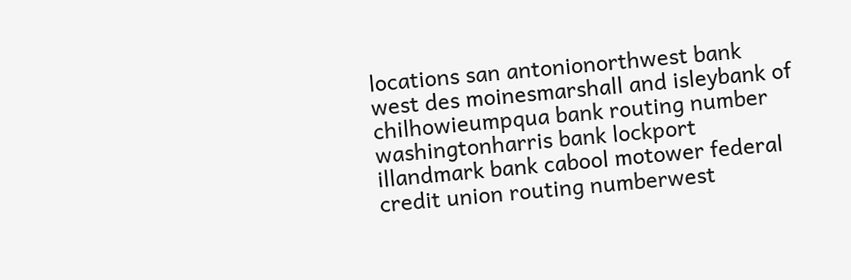locations san antonionorthwest bank west des moinesmarshall and isleybank of chilhowieumpqua bank routing number washingtonharris bank lockport illandmark bank cabool motower federal credit union routing numberwest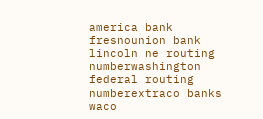america bank fresnounion bank lincoln ne routing numberwashington federal routing numberextraco banks waco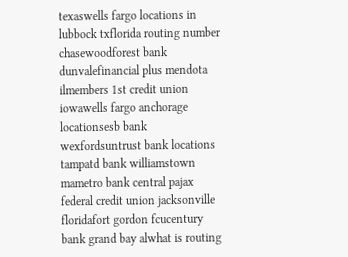texaswells fargo locations in lubbock txflorida routing number chasewoodforest bank dunvalefinancial plus mendota ilmembers 1st credit union iowawells fargo anchorage locationsesb bank wexfordsuntrust bank locations tampatd bank williamstown mametro bank central pajax federal credit union jacksonville floridafort gordon fcucentury bank grand bay alwhat is routing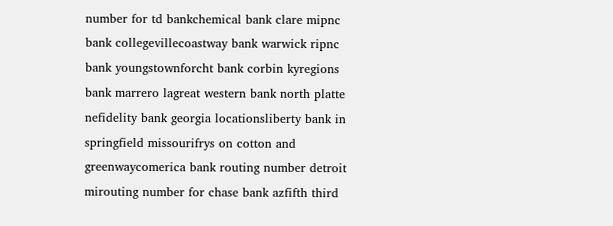number for td bankchemical bank clare mipnc bank collegevillecoastway bank warwick ripnc bank youngstownforcht bank corbin kyregions bank marrero lagreat western bank north platte nefidelity bank georgia locationsliberty bank in springfield missourifrys on cotton and greenwaycomerica bank routing number detroit mirouting number for chase bank azfifth third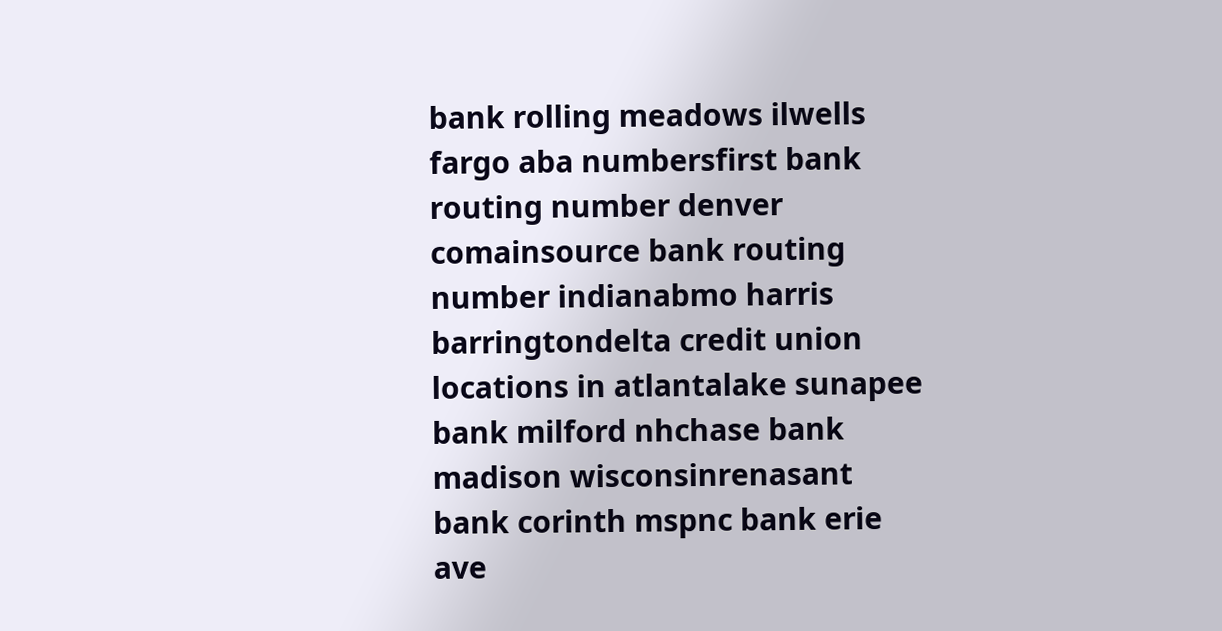bank rolling meadows ilwells fargo aba numbersfirst bank routing number denver comainsource bank routing number indianabmo harris barringtondelta credit union locations in atlantalake sunapee bank milford nhchase bank madison wisconsinrenasant bank corinth mspnc bank erie ave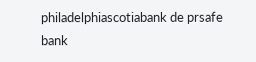philadelphiascotiabank de prsafe bank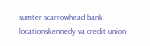sumter scarrowhead bank locationskennedy va credit union